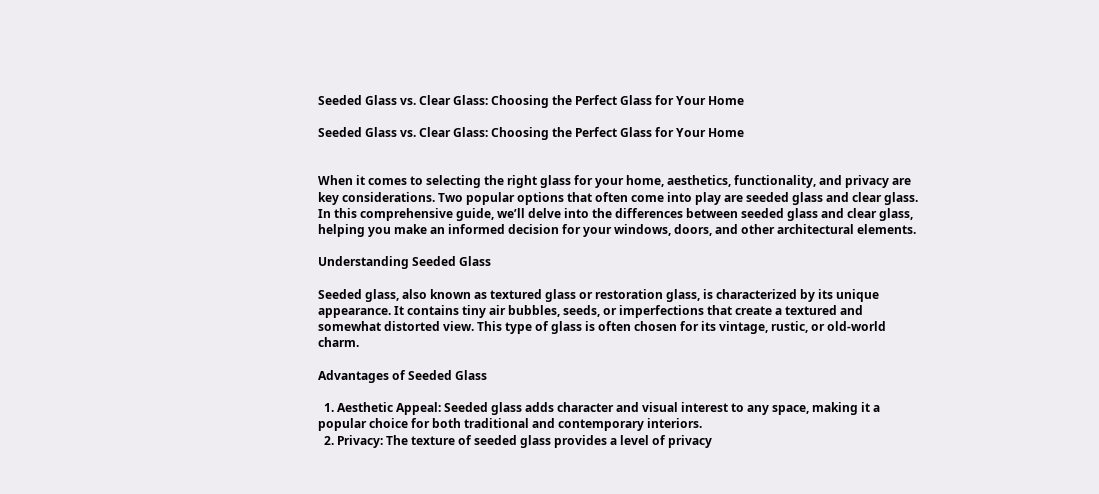Seeded Glass vs. Clear Glass: Choosing the Perfect Glass for Your Home

Seeded Glass vs. Clear Glass: Choosing the Perfect Glass for Your Home


When it comes to selecting the right glass for your home, aesthetics, functionality, and privacy are key considerations. Two popular options that often come into play are seeded glass and clear glass. In this comprehensive guide, we’ll delve into the differences between seeded glass and clear glass, helping you make an informed decision for your windows, doors, and other architectural elements.

Understanding Seeded Glass

Seeded glass, also known as textured glass or restoration glass, is characterized by its unique appearance. It contains tiny air bubbles, seeds, or imperfections that create a textured and somewhat distorted view. This type of glass is often chosen for its vintage, rustic, or old-world charm.

Advantages of Seeded Glass

  1. Aesthetic Appeal: Seeded glass adds character and visual interest to any space, making it a popular choice for both traditional and contemporary interiors.
  2. Privacy: The texture of seeded glass provides a level of privacy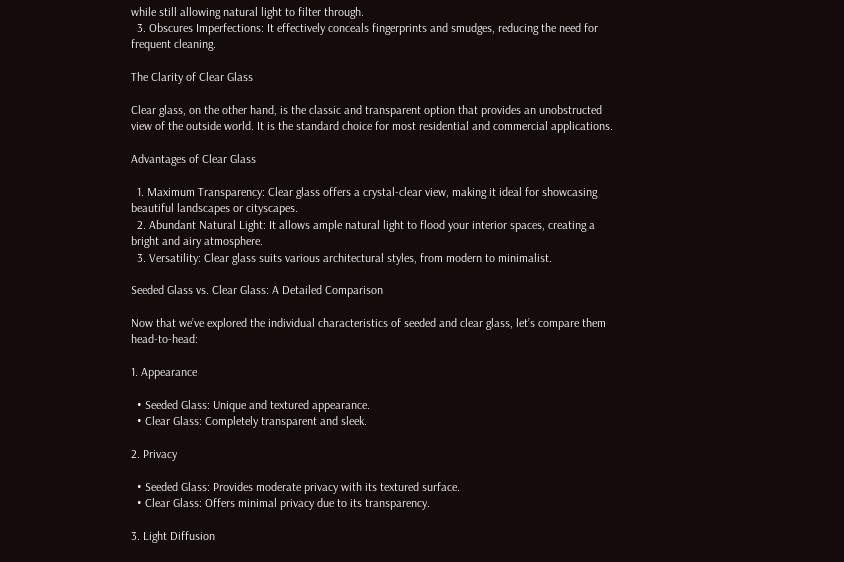while still allowing natural light to filter through.
  3. Obscures Imperfections: It effectively conceals fingerprints and smudges, reducing the need for frequent cleaning.

The Clarity of Clear Glass

Clear glass, on the other hand, is the classic and transparent option that provides an unobstructed view of the outside world. It is the standard choice for most residential and commercial applications.

Advantages of Clear Glass

  1. Maximum Transparency: Clear glass offers a crystal-clear view, making it ideal for showcasing beautiful landscapes or cityscapes.
  2. Abundant Natural Light: It allows ample natural light to flood your interior spaces, creating a bright and airy atmosphere.
  3. Versatility: Clear glass suits various architectural styles, from modern to minimalist.

Seeded Glass vs. Clear Glass: A Detailed Comparison

Now that we’ve explored the individual characteristics of seeded and clear glass, let’s compare them head-to-head:

1. Appearance

  • Seeded Glass: Unique and textured appearance.
  • Clear Glass: Completely transparent and sleek.

2. Privacy

  • Seeded Glass: Provides moderate privacy with its textured surface.
  • Clear Glass: Offers minimal privacy due to its transparency.

3. Light Diffusion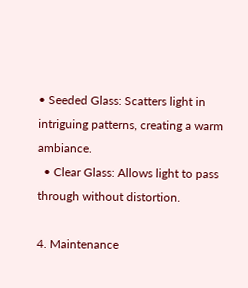• Seeded Glass: Scatters light in intriguing patterns, creating a warm ambiance.
  • Clear Glass: Allows light to pass through without distortion.

4. Maintenance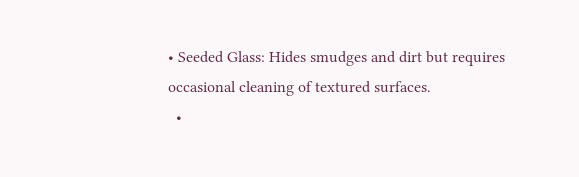• Seeded Glass: Hides smudges and dirt but requires occasional cleaning of textured surfaces.
  •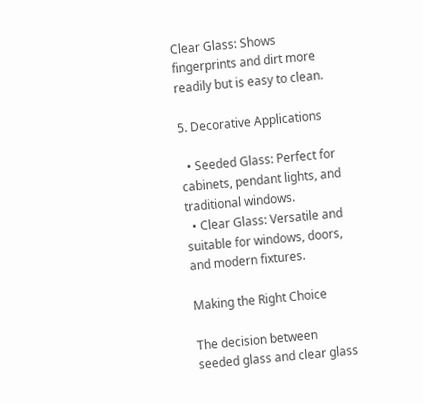Clear Glass: Shows fingerprints and dirt more readily but is easy to clean.

5. Decorative Applications

  • Seeded Glass: Perfect for cabinets, pendant lights, and traditional windows.
  • Clear Glass: Versatile and suitable for windows, doors, and modern fixtures.

Making the Right Choice

The decision between seeded glass and clear glass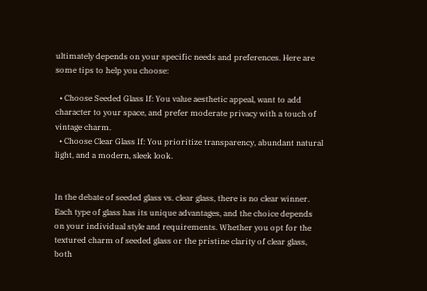ultimately depends on your specific needs and preferences. Here are some tips to help you choose:

  • Choose Seeded Glass If: You value aesthetic appeal, want to add character to your space, and prefer moderate privacy with a touch of vintage charm.
  • Choose Clear Glass If: You prioritize transparency, abundant natural light, and a modern, sleek look.


In the debate of seeded glass vs. clear glass, there is no clear winner. Each type of glass has its unique advantages, and the choice depends on your individual style and requirements. Whether you opt for the textured charm of seeded glass or the pristine clarity of clear glass, both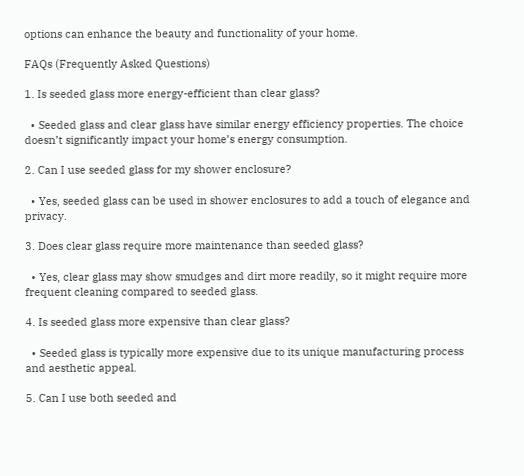options can enhance the beauty and functionality of your home.

FAQs (Frequently Asked Questions)

1. Is seeded glass more energy-efficient than clear glass?

  • Seeded glass and clear glass have similar energy efficiency properties. The choice doesn’t significantly impact your home’s energy consumption.

2. Can I use seeded glass for my shower enclosure?

  • Yes, seeded glass can be used in shower enclosures to add a touch of elegance and privacy.

3. Does clear glass require more maintenance than seeded glass?

  • Yes, clear glass may show smudges and dirt more readily, so it might require more frequent cleaning compared to seeded glass.

4. Is seeded glass more expensive than clear glass?

  • Seeded glass is typically more expensive due to its unique manufacturing process and aesthetic appeal.

5. Can I use both seeded and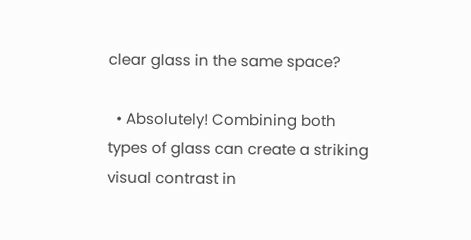clear glass in the same space?

  • Absolutely! Combining both types of glass can create a striking visual contrast in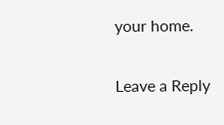your home.

Leave a Reply